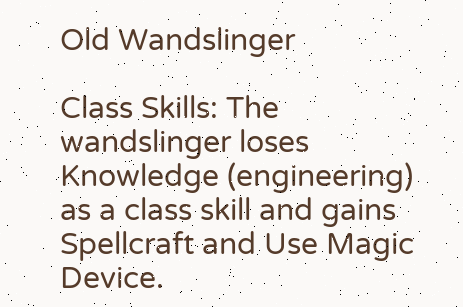Old Wandslinger

Class Skills: The wandslinger loses Knowledge (engineering) as a class skill and gains Spellcraft and Use Magic Device.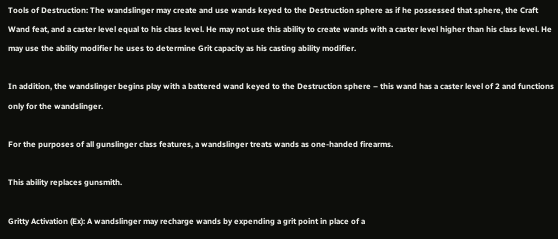Tools of Destruction: The wandslinger may create and use wands keyed to the Destruction sphere as if he possessed that sphere, the Craft Wand feat, and a caster level equal to his class level. He may not use this ability to create wands with a caster level higher than his class level. He may use the ability modifier he uses to determine Grit capacity as his casting ability modifier.

In addition, the wandslinger begins play with a battered wand keyed to the Destruction sphere – this wand has a caster level of 2 and functions only for the wandslinger.

For the purposes of all gunslinger class features, a wandslinger treats wands as one-handed firearms.

This ability replaces gunsmith.

Gritty Activation (Ex): A wandslinger may recharge wands by expending a grit point in place of a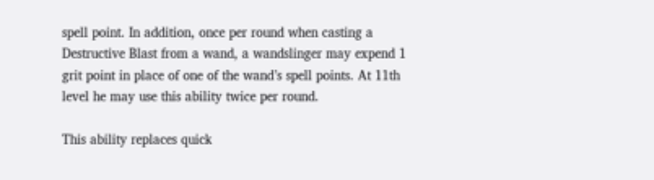spell point. In addition, once per round when casting a Destructive Blast from a wand, a wandslinger may expend 1 grit point in place of one of the wand’s spell points. At 11th level he may use this ability twice per round.

This ability replaces quick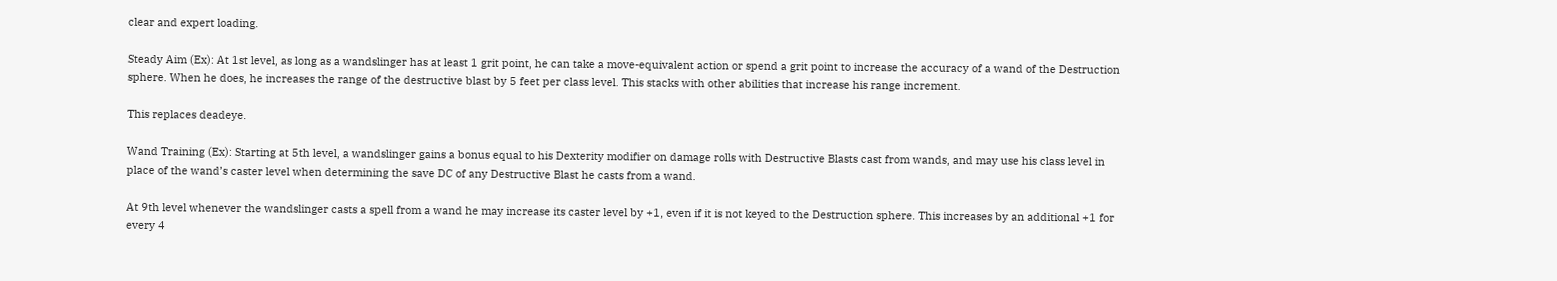clear and expert loading.

Steady Aim (Ex): At 1st level, as long as a wandslinger has at least 1 grit point, he can take a move-equivalent action or spend a grit point to increase the accuracy of a wand of the Destruction sphere. When he does, he increases the range of the destructive blast by 5 feet per class level. This stacks with other abilities that increase his range increment.

This replaces deadeye.

Wand Training (Ex): Starting at 5th level, a wandslinger gains a bonus equal to his Dexterity modifier on damage rolls with Destructive Blasts cast from wands, and may use his class level in place of the wand’s caster level when determining the save DC of any Destructive Blast he casts from a wand.

At 9th level whenever the wandslinger casts a spell from a wand he may increase its caster level by +1, even if it is not keyed to the Destruction sphere. This increases by an additional +1 for every 4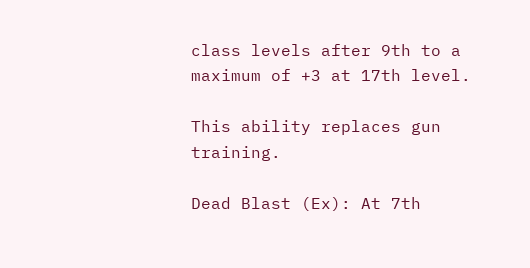class levels after 9th to a maximum of +3 at 17th level.

This ability replaces gun training.

Dead Blast (Ex): At 7th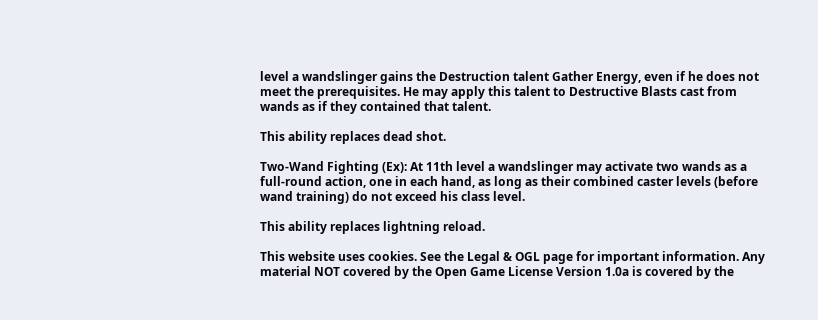level a wandslinger gains the Destruction talent Gather Energy, even if he does not meet the prerequisites. He may apply this talent to Destructive Blasts cast from wands as if they contained that talent.

This ability replaces dead shot.

Two-Wand Fighting (Ex): At 11th level a wandslinger may activate two wands as a full-round action, one in each hand, as long as their combined caster levels (before wand training) do not exceed his class level.

This ability replaces lightning reload.

This website uses cookies. See the Legal & OGL page for important information. Any material NOT covered by the Open Game License Version 1.0a is covered by the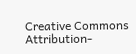Creative Commons Attribution-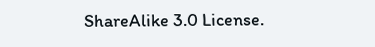ShareAlike 3.0 License.